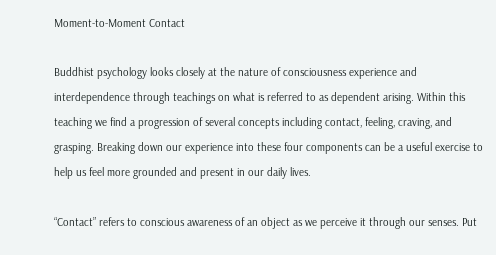Moment-to-Moment Contact

Buddhist psychology looks closely at the nature of consciousness experience and interdependence through teachings on what is referred to as dependent arising. Within this teaching we find a progression of several concepts including contact, feeling, craving, and grasping. Breaking down our experience into these four components can be a useful exercise to help us feel more grounded and present in our daily lives.

“Contact” refers to conscious awareness of an object as we perceive it through our senses. Put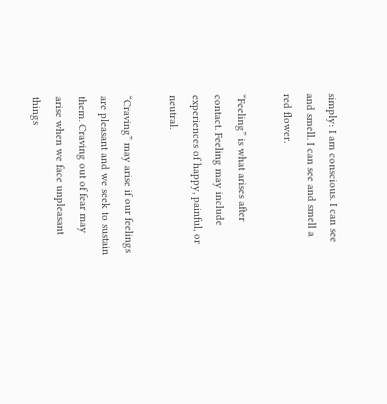simply: I am conscious. I can see and smell. I can see and smell a red flower.

“Feeling” is what arises after contact. Feeling may include experiences of happy, painful, or neutral.

“Craving” may arise if our feelings are pleasant and we seek to sustain them. Craving out of fear may arise when we face unpleasant things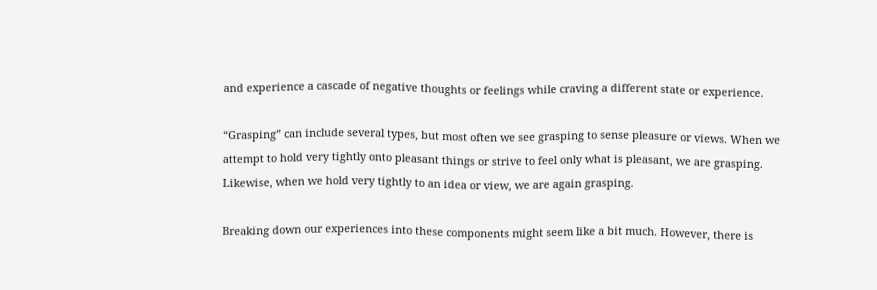and experience a cascade of negative thoughts or feelings while craving a different state or experience.

“Grasping” can include several types, but most often we see grasping to sense pleasure or views. When we attempt to hold very tightly onto pleasant things or strive to feel only what is pleasant, we are grasping. Likewise, when we hold very tightly to an idea or view, we are again grasping.

Breaking down our experiences into these components might seem like a bit much. However, there is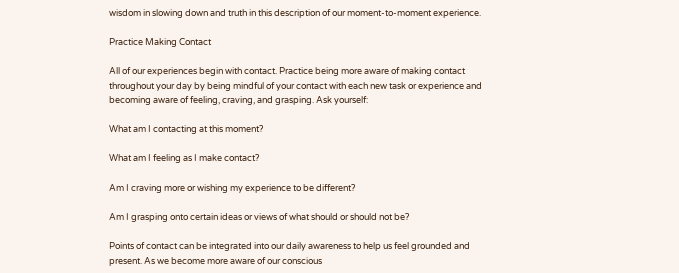wisdom in slowing down and truth in this description of our moment-to-moment experience.

Practice Making Contact

All of our experiences begin with contact. Practice being more aware of making contact throughout your day by being mindful of your contact with each new task or experience and becoming aware of feeling, craving, and grasping. Ask yourself:

What am I contacting at this moment?

What am I feeling as I make contact?

Am I craving more or wishing my experience to be different?

Am I grasping onto certain ideas or views of what should or should not be?

Points of contact can be integrated into our daily awareness to help us feel grounded and present. As we become more aware of our conscious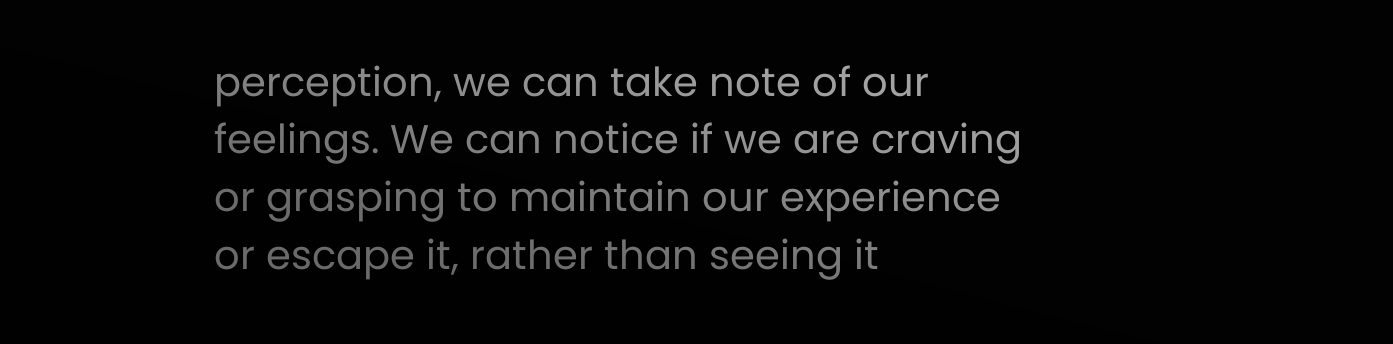perception, we can take note of our feelings. We can notice if we are craving or grasping to maintain our experience or escape it, rather than seeing it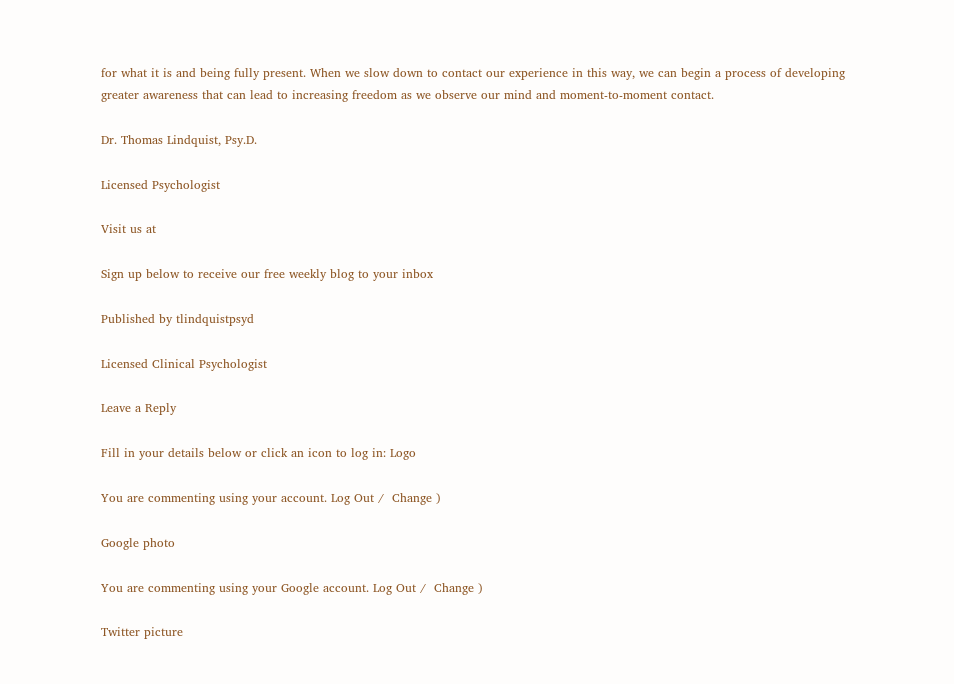for what it is and being fully present. When we slow down to contact our experience in this way, we can begin a process of developing greater awareness that can lead to increasing freedom as we observe our mind and moment-to-moment contact.

Dr. Thomas Lindquist, Psy.D.

Licensed Psychologist

Visit us at

Sign up below to receive our free weekly blog to your inbox

Published by tlindquistpsyd

Licensed Clinical Psychologist

Leave a Reply

Fill in your details below or click an icon to log in: Logo

You are commenting using your account. Log Out /  Change )

Google photo

You are commenting using your Google account. Log Out /  Change )

Twitter picture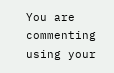You are commenting using your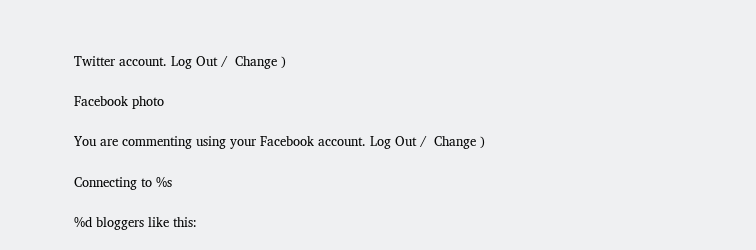Twitter account. Log Out /  Change )

Facebook photo

You are commenting using your Facebook account. Log Out /  Change )

Connecting to %s

%d bloggers like this: